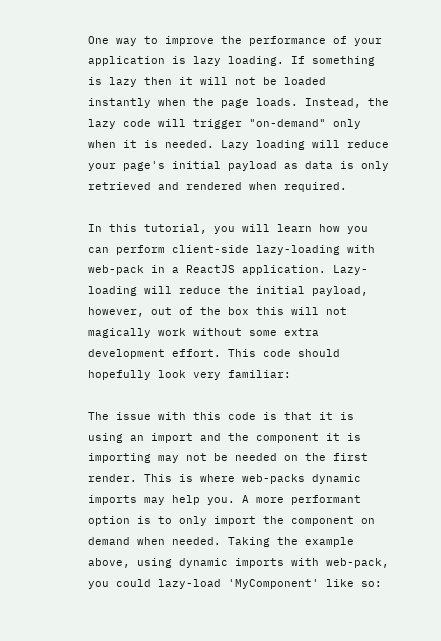One way to improve the performance of your application is lazy loading. If something is lazy then it will not be loaded instantly when the page loads. Instead, the lazy code will trigger "on-demand" only when it is needed. Lazy loading will reduce your page's initial payload as data is only retrieved and rendered when required.

In this tutorial, you will learn how you can perform client-side lazy-loading with web-pack in a ReactJS application. Lazy-loading will reduce the initial payload, however, out of the box this will not magically work without some extra development effort. This code should hopefully look very familiar:

The issue with this code is that it is using an import and the component it is importing may not be needed on the first render. This is where web-packs dynamic imports may help you. A more performant option is to only import the component on demand when needed. Taking the example above, using dynamic imports with web-pack, you could lazy-load 'MyComponent' like so: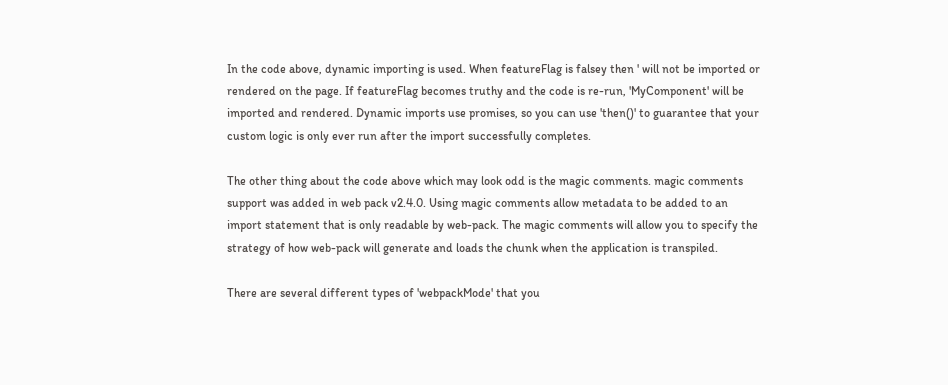In the code above, dynamic importing is used. When featureFlag is falsey then ' will not be imported or rendered on the page. If featureFlag becomes truthy and the code is re-run, 'MyComponent' will be imported and rendered. Dynamic imports use promises, so you can use 'then()' to guarantee that your custom logic is only ever run after the import successfully completes.

The other thing about the code above which may look odd is the magic comments. magic comments support was added in web pack v2.4.0. Using magic comments allow metadata to be added to an import statement that is only readable by web-pack. The magic comments will allow you to specify the strategy of how web-pack will generate and loads the chunk when the application is transpiled.

There are several different types of 'webpackMode' that you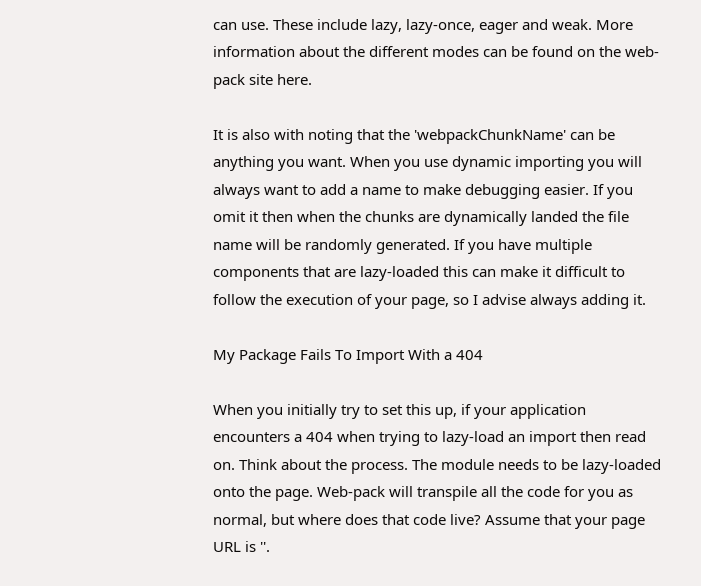can use. These include lazy, lazy-once, eager and weak. More information about the different modes can be found on the web-pack site here.

It is also with noting that the 'webpackChunkName' can be anything you want. When you use dynamic importing you will always want to add a name to make debugging easier. If you omit it then when the chunks are dynamically landed the file name will be randomly generated. If you have multiple components that are lazy-loaded this can make it difficult to follow the execution of your page, so I advise always adding it.

My Package Fails To Import With a 404

When you initially try to set this up, if your application encounters a 404 when trying to lazy-load an import then read on. Think about the process. The module needs to be lazy-loaded onto the page. Web-pack will transpile all the code for you as normal, but where does that code live? Assume that your page URL is ''.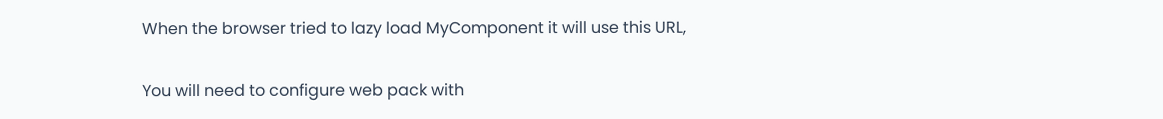When the browser tried to lazy load MyComponent it will use this URL,

You will need to configure web pack with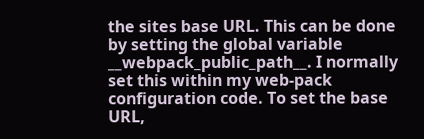the sites base URL. This can be done by setting the global variable __webpack_public_path__. I normally set this within my web-pack configuration code. To set the base URL,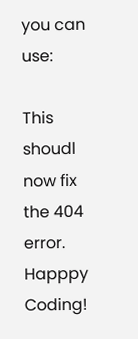you can use:

This shoudl now fix the 404 error. Happpy Coding!